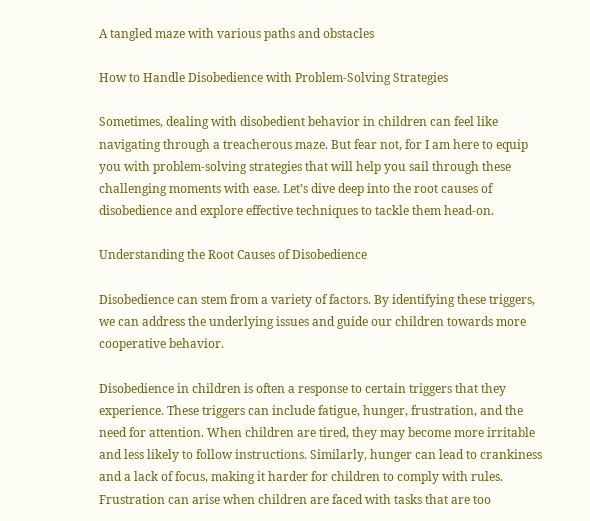A tangled maze with various paths and obstacles

How to Handle Disobedience with Problem-Solving Strategies

Sometimes, dealing with disobedient behavior in children can feel like navigating through a treacherous maze. But fear not, for I am here to equip you with problem-solving strategies that will help you sail through these challenging moments with ease. Let’s dive deep into the root causes of disobedience and explore effective techniques to tackle them head-on.

Understanding the Root Causes of Disobedience

Disobedience can stem from a variety of factors. By identifying these triggers, we can address the underlying issues and guide our children towards more cooperative behavior.

Disobedience in children is often a response to certain triggers that they experience. These triggers can include fatigue, hunger, frustration, and the need for attention. When children are tired, they may become more irritable and less likely to follow instructions. Similarly, hunger can lead to crankiness and a lack of focus, making it harder for children to comply with rules. Frustration can arise when children are faced with tasks that are too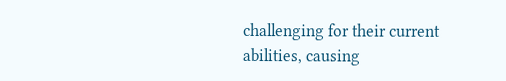challenging for their current abilities, causing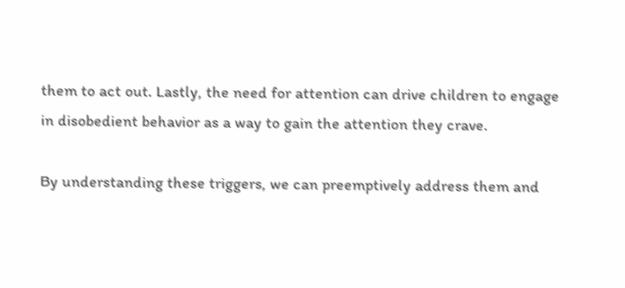them to act out. Lastly, the need for attention can drive children to engage in disobedient behavior as a way to gain the attention they crave.

By understanding these triggers, we can preemptively address them and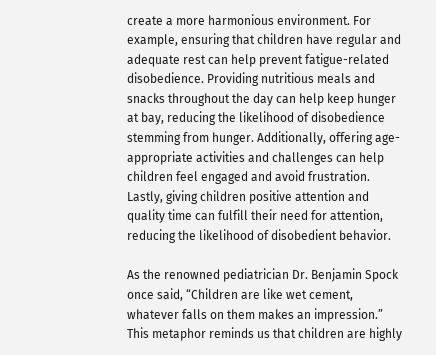create a more harmonious environment. For example, ensuring that children have regular and adequate rest can help prevent fatigue-related disobedience. Providing nutritious meals and snacks throughout the day can help keep hunger at bay, reducing the likelihood of disobedience stemming from hunger. Additionally, offering age-appropriate activities and challenges can help children feel engaged and avoid frustration. Lastly, giving children positive attention and quality time can fulfill their need for attention, reducing the likelihood of disobedient behavior.

As the renowned pediatrician Dr. Benjamin Spock once said, “Children are like wet cement, whatever falls on them makes an impression.” This metaphor reminds us that children are highly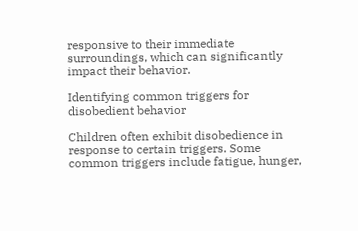responsive to their immediate surroundings, which can significantly impact their behavior.

Identifying common triggers for disobedient behavior

Children often exhibit disobedience in response to certain triggers. Some common triggers include fatigue, hunger,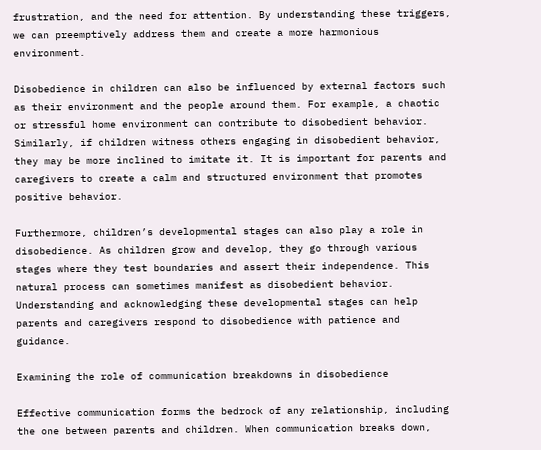frustration, and the need for attention. By understanding these triggers, we can preemptively address them and create a more harmonious environment.

Disobedience in children can also be influenced by external factors such as their environment and the people around them. For example, a chaotic or stressful home environment can contribute to disobedient behavior. Similarly, if children witness others engaging in disobedient behavior, they may be more inclined to imitate it. It is important for parents and caregivers to create a calm and structured environment that promotes positive behavior.

Furthermore, children’s developmental stages can also play a role in disobedience. As children grow and develop, they go through various stages where they test boundaries and assert their independence. This natural process can sometimes manifest as disobedient behavior. Understanding and acknowledging these developmental stages can help parents and caregivers respond to disobedience with patience and guidance.

Examining the role of communication breakdowns in disobedience

Effective communication forms the bedrock of any relationship, including the one between parents and children. When communication breaks down,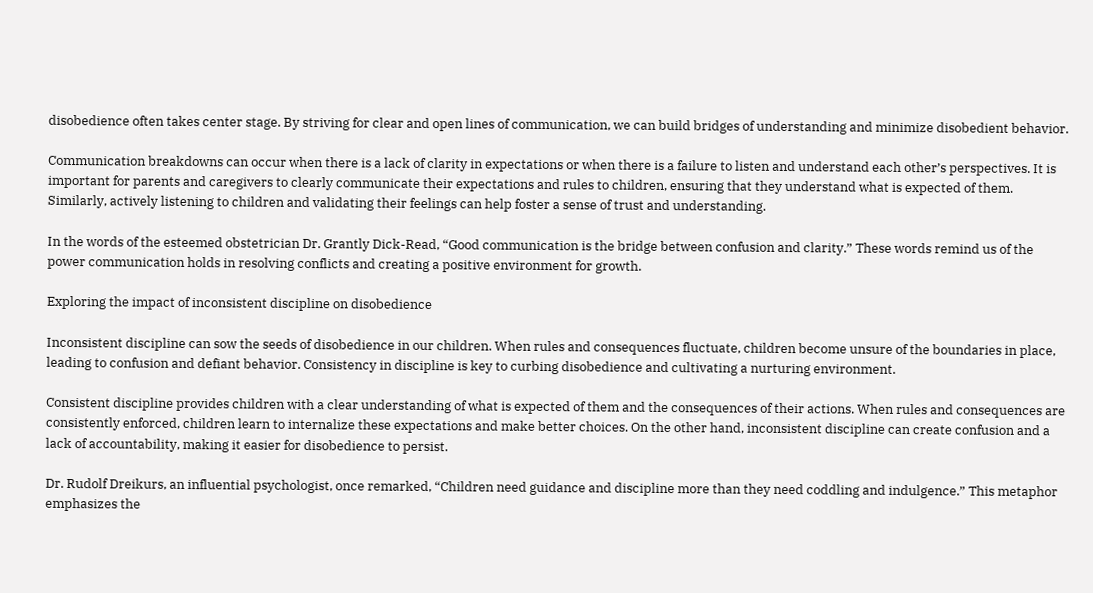disobedience often takes center stage. By striving for clear and open lines of communication, we can build bridges of understanding and minimize disobedient behavior.

Communication breakdowns can occur when there is a lack of clarity in expectations or when there is a failure to listen and understand each other’s perspectives. It is important for parents and caregivers to clearly communicate their expectations and rules to children, ensuring that they understand what is expected of them. Similarly, actively listening to children and validating their feelings can help foster a sense of trust and understanding.

In the words of the esteemed obstetrician Dr. Grantly Dick-Read, “Good communication is the bridge between confusion and clarity.” These words remind us of the power communication holds in resolving conflicts and creating a positive environment for growth.

Exploring the impact of inconsistent discipline on disobedience

Inconsistent discipline can sow the seeds of disobedience in our children. When rules and consequences fluctuate, children become unsure of the boundaries in place, leading to confusion and defiant behavior. Consistency in discipline is key to curbing disobedience and cultivating a nurturing environment.

Consistent discipline provides children with a clear understanding of what is expected of them and the consequences of their actions. When rules and consequences are consistently enforced, children learn to internalize these expectations and make better choices. On the other hand, inconsistent discipline can create confusion and a lack of accountability, making it easier for disobedience to persist.

Dr. Rudolf Dreikurs, an influential psychologist, once remarked, “Children need guidance and discipline more than they need coddling and indulgence.” This metaphor emphasizes the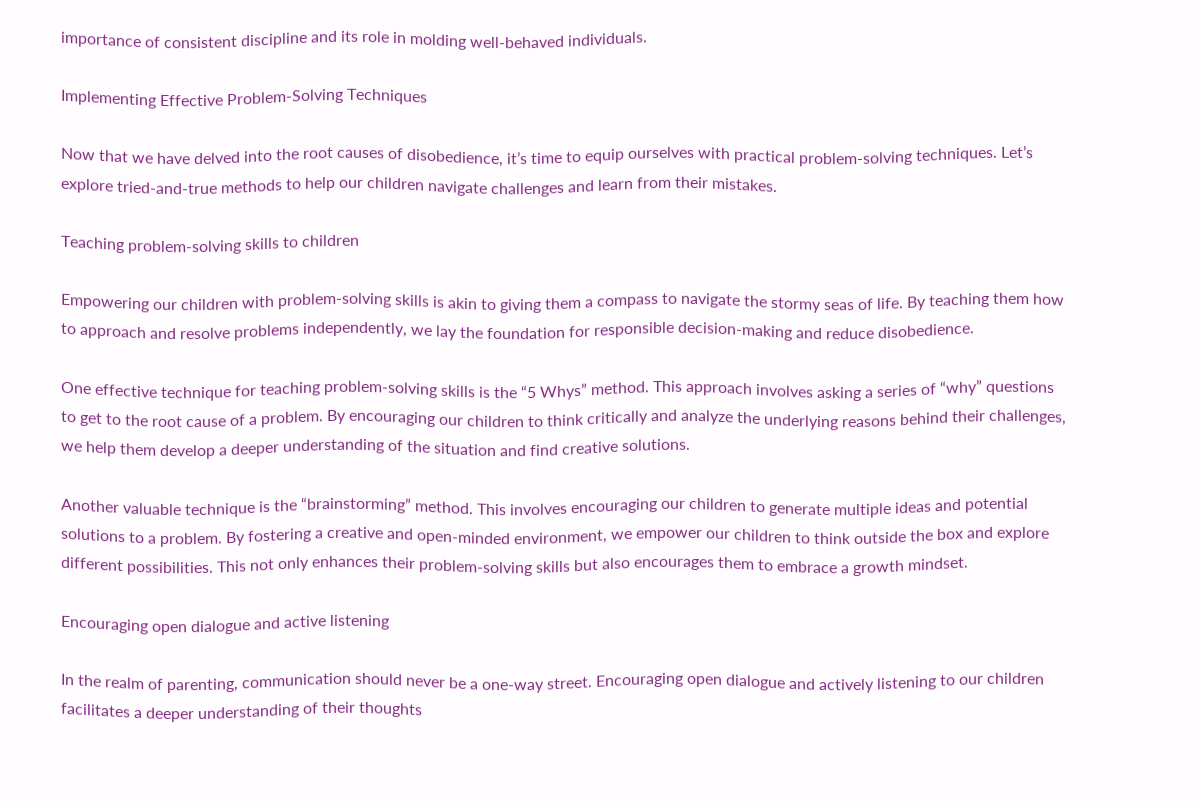importance of consistent discipline and its role in molding well-behaved individuals.

Implementing Effective Problem-Solving Techniques

Now that we have delved into the root causes of disobedience, it’s time to equip ourselves with practical problem-solving techniques. Let’s explore tried-and-true methods to help our children navigate challenges and learn from their mistakes.

Teaching problem-solving skills to children

Empowering our children with problem-solving skills is akin to giving them a compass to navigate the stormy seas of life. By teaching them how to approach and resolve problems independently, we lay the foundation for responsible decision-making and reduce disobedience.

One effective technique for teaching problem-solving skills is the “5 Whys” method. This approach involves asking a series of “why” questions to get to the root cause of a problem. By encouraging our children to think critically and analyze the underlying reasons behind their challenges, we help them develop a deeper understanding of the situation and find creative solutions.

Another valuable technique is the “brainstorming” method. This involves encouraging our children to generate multiple ideas and potential solutions to a problem. By fostering a creative and open-minded environment, we empower our children to think outside the box and explore different possibilities. This not only enhances their problem-solving skills but also encourages them to embrace a growth mindset.

Encouraging open dialogue and active listening

In the realm of parenting, communication should never be a one-way street. Encouraging open dialogue and actively listening to our children facilitates a deeper understanding of their thoughts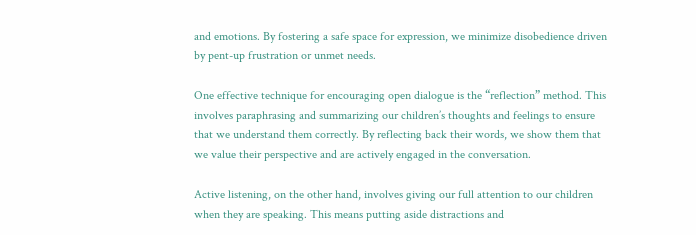and emotions. By fostering a safe space for expression, we minimize disobedience driven by pent-up frustration or unmet needs.

One effective technique for encouraging open dialogue is the “reflection” method. This involves paraphrasing and summarizing our children’s thoughts and feelings to ensure that we understand them correctly. By reflecting back their words, we show them that we value their perspective and are actively engaged in the conversation.

Active listening, on the other hand, involves giving our full attention to our children when they are speaking. This means putting aside distractions and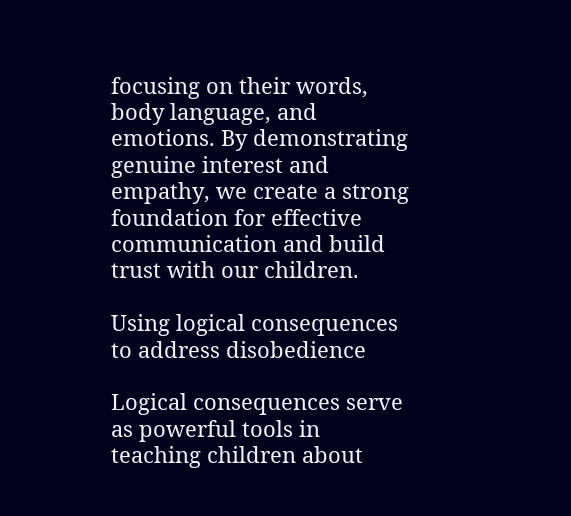focusing on their words, body language, and emotions. By demonstrating genuine interest and empathy, we create a strong foundation for effective communication and build trust with our children.

Using logical consequences to address disobedience

Logical consequences serve as powerful tools in teaching children about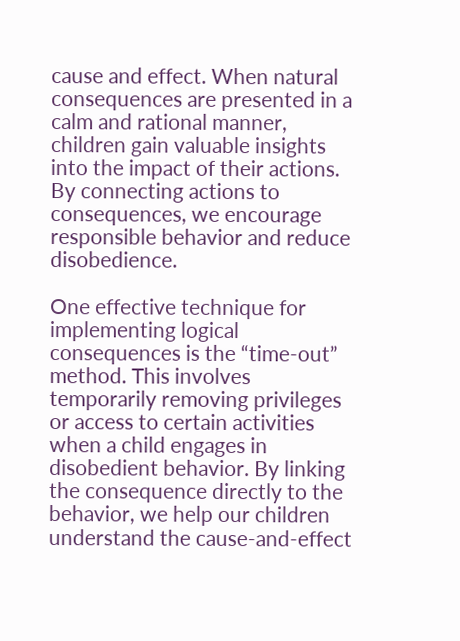cause and effect. When natural consequences are presented in a calm and rational manner, children gain valuable insights into the impact of their actions. By connecting actions to consequences, we encourage responsible behavior and reduce disobedience.

One effective technique for implementing logical consequences is the “time-out” method. This involves temporarily removing privileges or access to certain activities when a child engages in disobedient behavior. By linking the consequence directly to the behavior, we help our children understand the cause-and-effect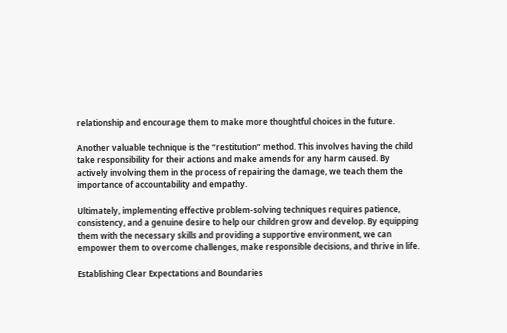relationship and encourage them to make more thoughtful choices in the future.

Another valuable technique is the “restitution” method. This involves having the child take responsibility for their actions and make amends for any harm caused. By actively involving them in the process of repairing the damage, we teach them the importance of accountability and empathy.

Ultimately, implementing effective problem-solving techniques requires patience, consistency, and a genuine desire to help our children grow and develop. By equipping them with the necessary skills and providing a supportive environment, we can empower them to overcome challenges, make responsible decisions, and thrive in life.

Establishing Clear Expectations and Boundaries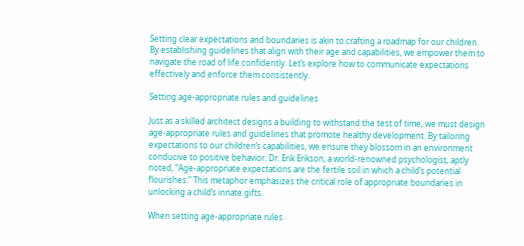Setting clear expectations and boundaries is akin to crafting a roadmap for our children. By establishing guidelines that align with their age and capabilities, we empower them to navigate the road of life confidently. Let’s explore how to communicate expectations effectively and enforce them consistently.

Setting age-appropriate rules and guidelines

Just as a skilled architect designs a building to withstand the test of time, we must design age-appropriate rules and guidelines that promote healthy development. By tailoring expectations to our children’s capabilities, we ensure they blossom in an environment conducive to positive behavior. Dr. Erik Erikson, a world-renowned psychologist, aptly noted, “Age-appropriate expectations are the fertile soil in which a child’s potential flourishes.” This metaphor emphasizes the critical role of appropriate boundaries in unlocking a child’s innate gifts.

When setting age-appropriate rules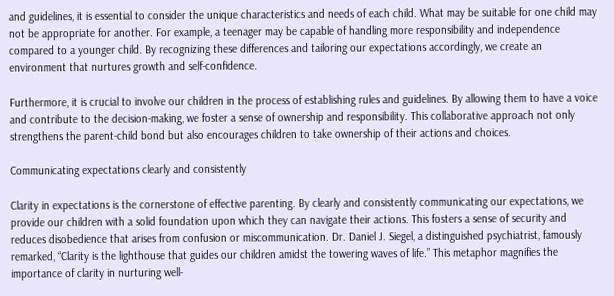and guidelines, it is essential to consider the unique characteristics and needs of each child. What may be suitable for one child may not be appropriate for another. For example, a teenager may be capable of handling more responsibility and independence compared to a younger child. By recognizing these differences and tailoring our expectations accordingly, we create an environment that nurtures growth and self-confidence.

Furthermore, it is crucial to involve our children in the process of establishing rules and guidelines. By allowing them to have a voice and contribute to the decision-making, we foster a sense of ownership and responsibility. This collaborative approach not only strengthens the parent-child bond but also encourages children to take ownership of their actions and choices.

Communicating expectations clearly and consistently

Clarity in expectations is the cornerstone of effective parenting. By clearly and consistently communicating our expectations, we provide our children with a solid foundation upon which they can navigate their actions. This fosters a sense of security and reduces disobedience that arises from confusion or miscommunication. Dr. Daniel J. Siegel, a distinguished psychiatrist, famously remarked, “Clarity is the lighthouse that guides our children amidst the towering waves of life.” This metaphor magnifies the importance of clarity in nurturing well-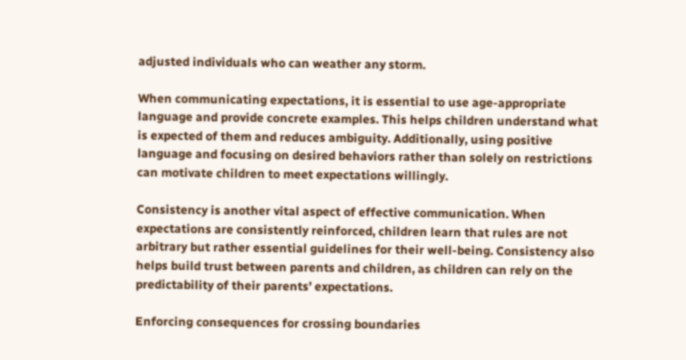adjusted individuals who can weather any storm.

When communicating expectations, it is essential to use age-appropriate language and provide concrete examples. This helps children understand what is expected of them and reduces ambiguity. Additionally, using positive language and focusing on desired behaviors rather than solely on restrictions can motivate children to meet expectations willingly.

Consistency is another vital aspect of effective communication. When expectations are consistently reinforced, children learn that rules are not arbitrary but rather essential guidelines for their well-being. Consistency also helps build trust between parents and children, as children can rely on the predictability of their parents’ expectations.

Enforcing consequences for crossing boundaries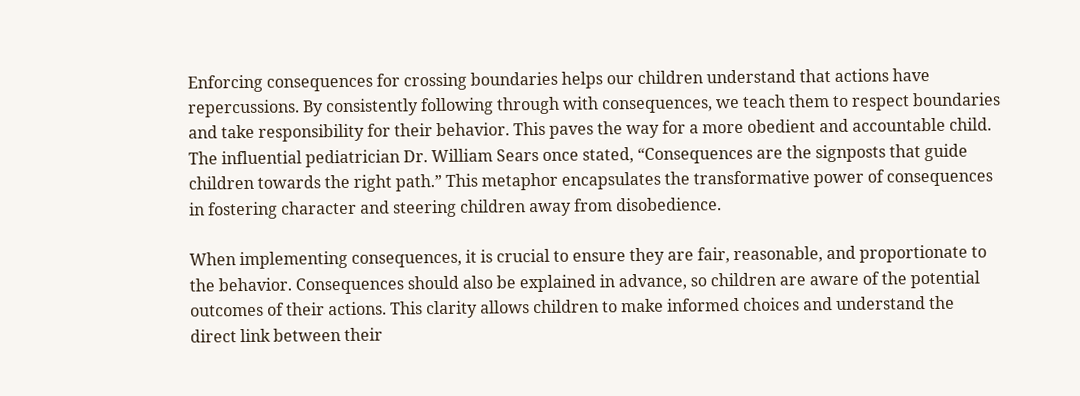Enforcing consequences for crossing boundaries helps our children understand that actions have repercussions. By consistently following through with consequences, we teach them to respect boundaries and take responsibility for their behavior. This paves the way for a more obedient and accountable child. The influential pediatrician Dr. William Sears once stated, “Consequences are the signposts that guide children towards the right path.” This metaphor encapsulates the transformative power of consequences in fostering character and steering children away from disobedience.

When implementing consequences, it is crucial to ensure they are fair, reasonable, and proportionate to the behavior. Consequences should also be explained in advance, so children are aware of the potential outcomes of their actions. This clarity allows children to make informed choices and understand the direct link between their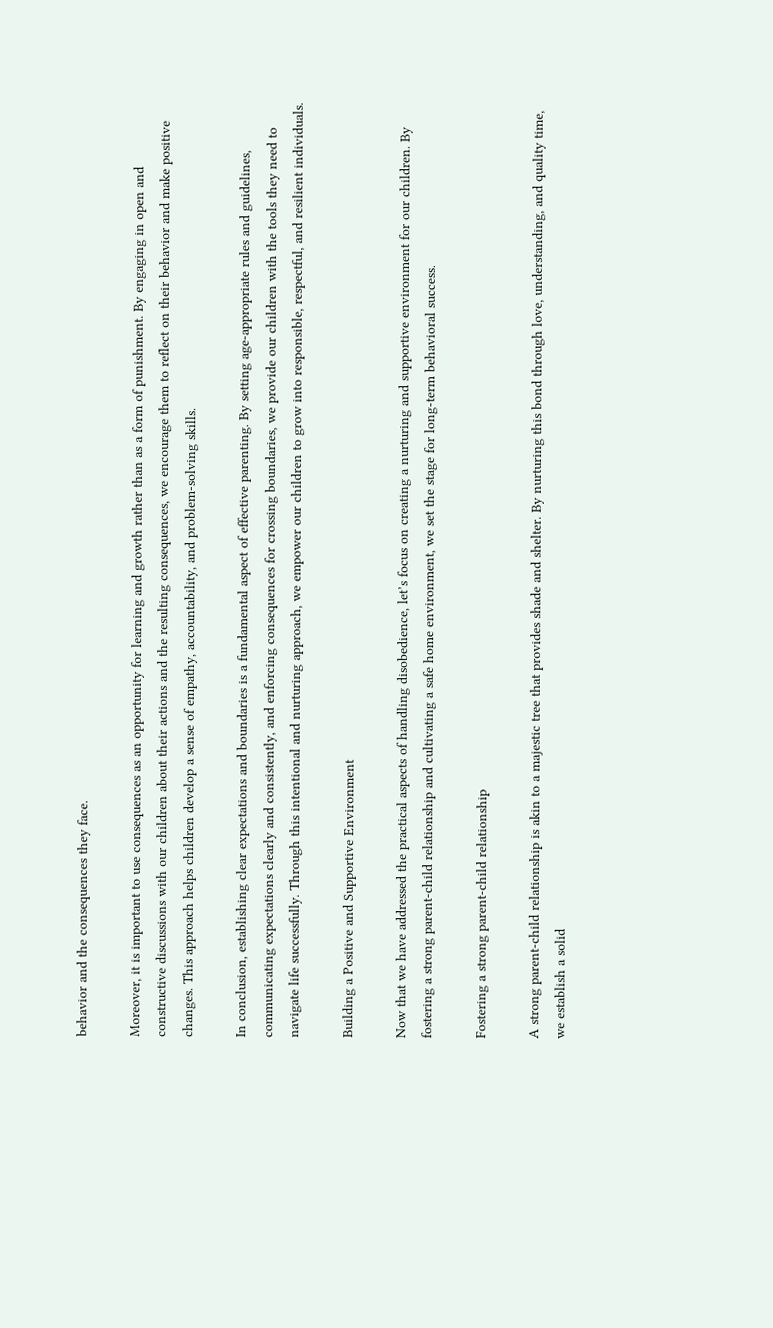behavior and the consequences they face.

Moreover, it is important to use consequences as an opportunity for learning and growth rather than as a form of punishment. By engaging in open and constructive discussions with our children about their actions and the resulting consequences, we encourage them to reflect on their behavior and make positive changes. This approach helps children develop a sense of empathy, accountability, and problem-solving skills.

In conclusion, establishing clear expectations and boundaries is a fundamental aspect of effective parenting. By setting age-appropriate rules and guidelines, communicating expectations clearly and consistently, and enforcing consequences for crossing boundaries, we provide our children with the tools they need to navigate life successfully. Through this intentional and nurturing approach, we empower our children to grow into responsible, respectful, and resilient individuals.

Building a Positive and Supportive Environment

Now that we have addressed the practical aspects of handling disobedience, let’s focus on creating a nurturing and supportive environment for our children. By fostering a strong parent-child relationship and cultivating a safe home environment, we set the stage for long-term behavioral success.

Fostering a strong parent-child relationship

A strong parent-child relationship is akin to a majestic tree that provides shade and shelter. By nurturing this bond through love, understanding, and quality time, we establish a solid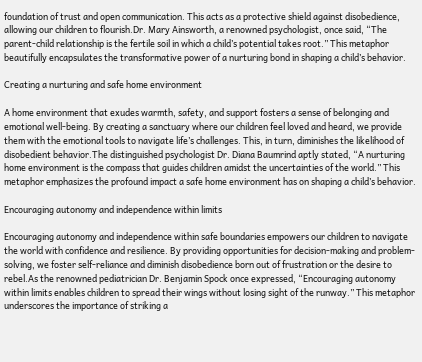foundation of trust and open communication. This acts as a protective shield against disobedience, allowing our children to flourish.Dr. Mary Ainsworth, a renowned psychologist, once said, “The parent-child relationship is the fertile soil in which a child’s potential takes root.” This metaphor beautifully encapsulates the transformative power of a nurturing bond in shaping a child’s behavior.

Creating a nurturing and safe home environment

A home environment that exudes warmth, safety, and support fosters a sense of belonging and emotional well-being. By creating a sanctuary where our children feel loved and heard, we provide them with the emotional tools to navigate life’s challenges. This, in turn, diminishes the likelihood of disobedient behavior.The distinguished psychologist Dr. Diana Baumrind aptly stated, “A nurturing home environment is the compass that guides children amidst the uncertainties of the world.” This metaphor emphasizes the profound impact a safe home environment has on shaping a child’s behavior.

Encouraging autonomy and independence within limits

Encouraging autonomy and independence within safe boundaries empowers our children to navigate the world with confidence and resilience. By providing opportunities for decision-making and problem-solving, we foster self-reliance and diminish disobedience born out of frustration or the desire to rebel.As the renowned pediatrician Dr. Benjamin Spock once expressed, “Encouraging autonomy within limits enables children to spread their wings without losing sight of the runway.” This metaphor underscores the importance of striking a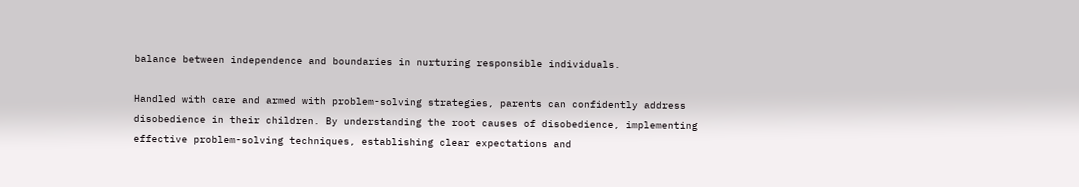balance between independence and boundaries in nurturing responsible individuals.

Handled with care and armed with problem-solving strategies, parents can confidently address disobedience in their children. By understanding the root causes of disobedience, implementing effective problem-solving techniques, establishing clear expectations and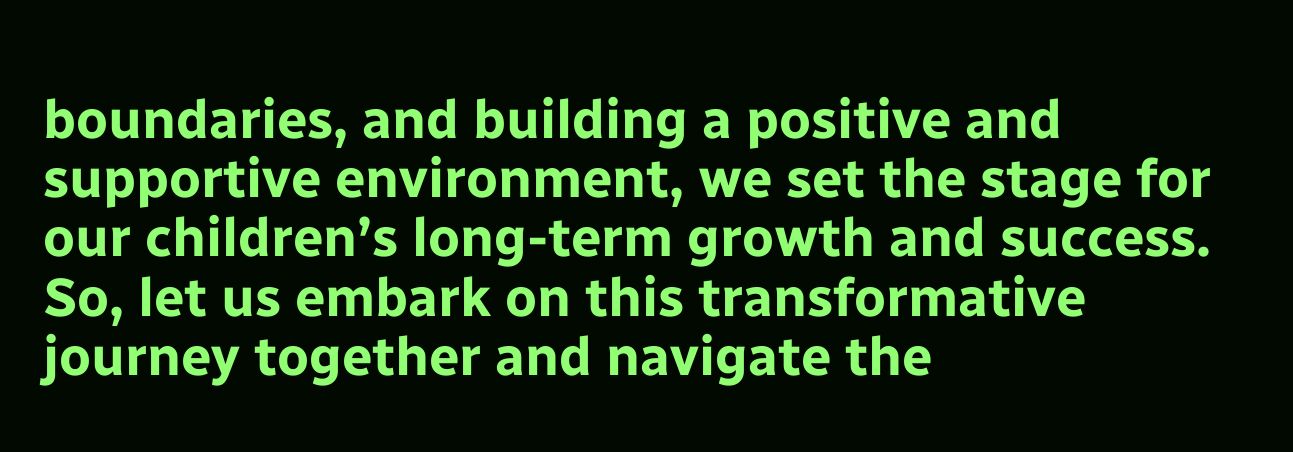boundaries, and building a positive and supportive environment, we set the stage for our children’s long-term growth and success. So, let us embark on this transformative journey together and navigate the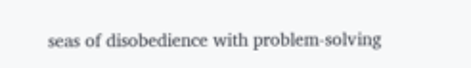seas of disobedience with problem-solving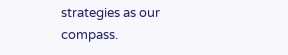strategies as our compass.